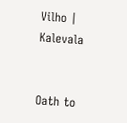Vilho | Kalevala


Oath to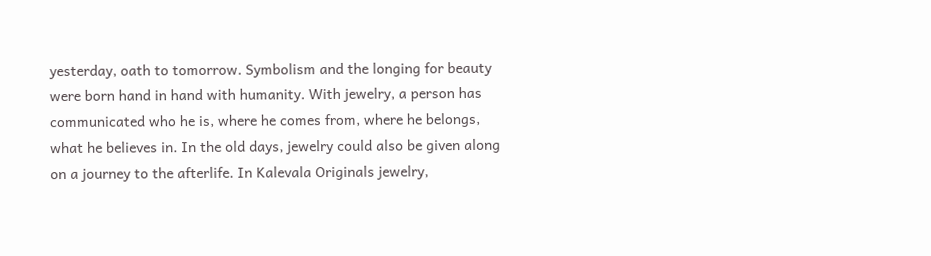yesterday, oath to tomorrow. Symbolism and the longing for beauty were born hand in hand with humanity. With jewelry, a person has communicated who he is, where he comes from, where he belongs, what he believes in. In the old days, jewelry could also be given along on a journey to the afterlife. In Kalevala Originals jewelry,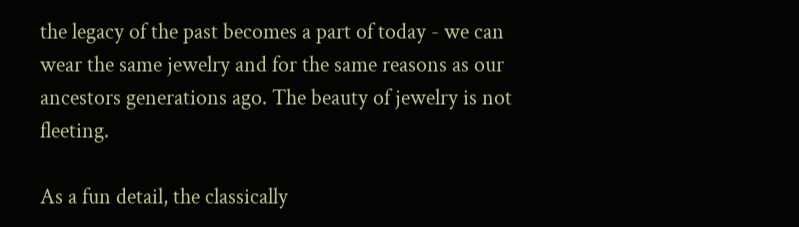the legacy of the past becomes a part of today - we can wear the same jewelry and for the same reasons as our ancestors generations ago. The beauty of jewelry is not fleeting.

As a fun detail, the classically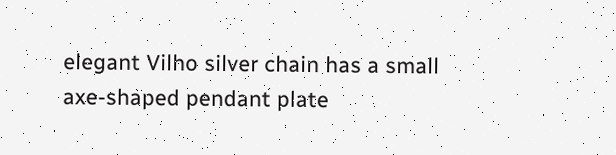elegant Vilho silver chain has a small axe-shaped pendant plate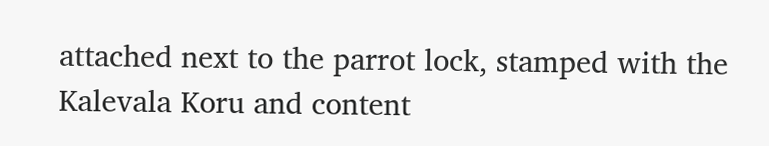attached next to the parrot lock, stamped with the Kalevala Koru and content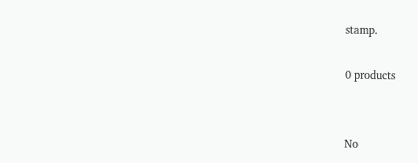stamp.

0 products


No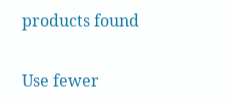products found

Use fewer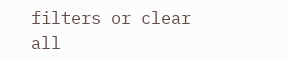filters or clear all